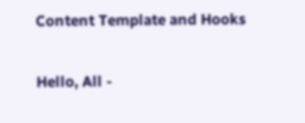Content Template and Hooks

Hello, All -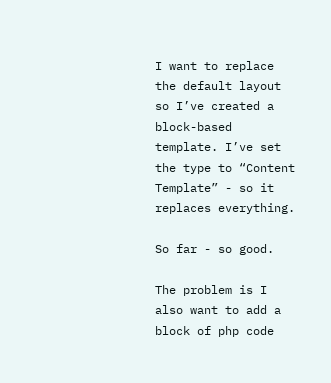I want to replace the default layout so I’ve created a block-based template. I’ve set the type to “Content Template” - so it replaces everything.

So far - so good.

The problem is I also want to add a block of php code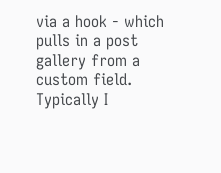via a hook - which pulls in a post gallery from a custom field. Typically I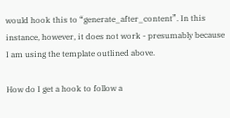would hook this to “generate_after_content”. In this instance, however, it does not work - presumably because I am using the template outlined above.

How do I get a hook to follow a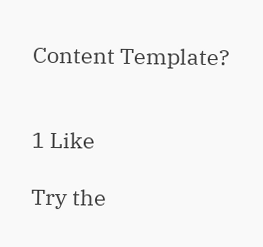Content Template?


1 Like

Try the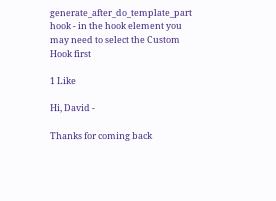generate_after_do_template_part hook - in the hook element you may need to select the Custom Hook first

1 Like

Hi, David -

Thanks for coming back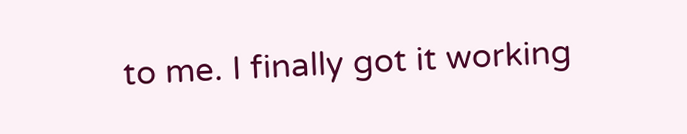to me. I finally got it working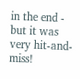in the end - but it was very hit-and-miss!